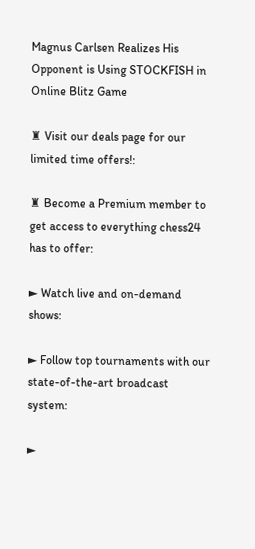Magnus Carlsen Realizes His Opponent is Using STOCKFISH in Online Blitz Game

♜ Visit our deals page for our limited time offers!:

♜ Become a Premium member to get access to everything chess24 has to offer:

► Watch live and on-demand shows:

► Follow top tournaments with our state-of-the-art broadcast system:

►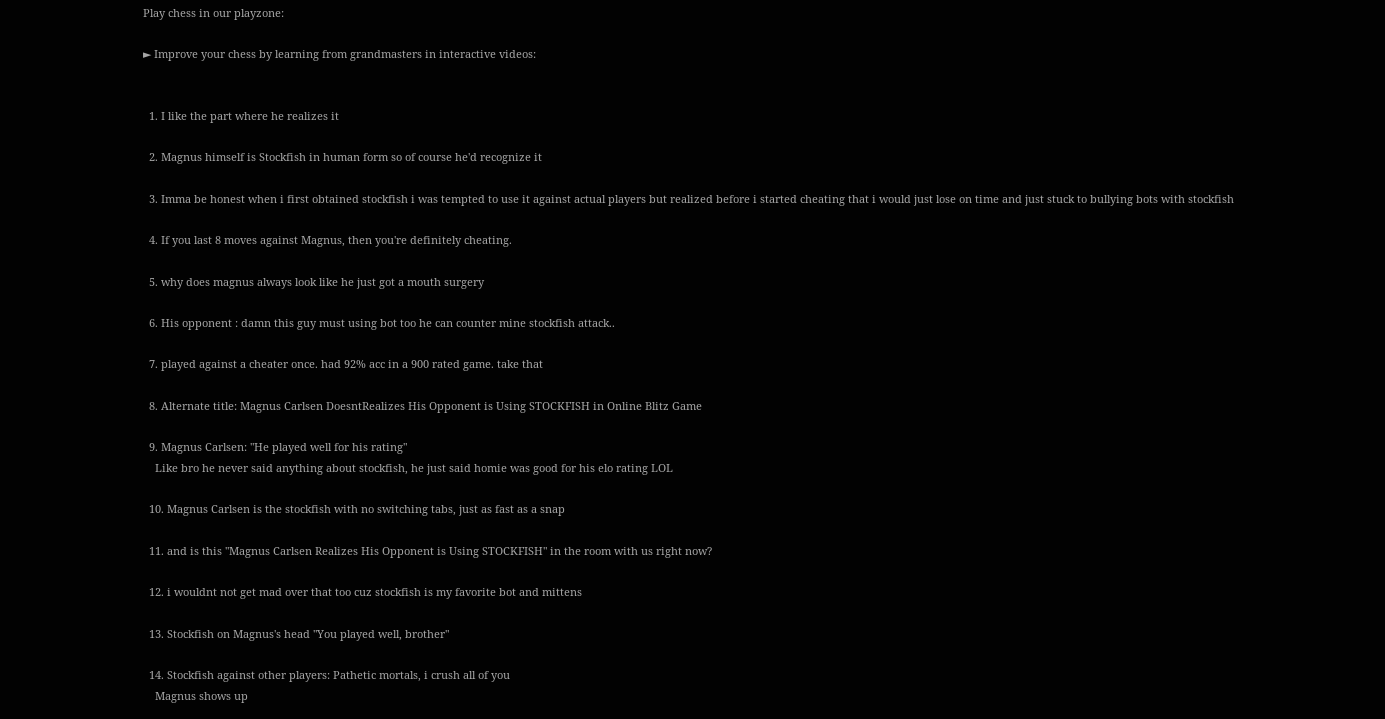Play chess in our playzone:

► Improve your chess by learning from grandmasters in interactive videos:


  1. I like the part where he realizes it

  2. Magnus himself is Stockfish in human form so of course he'd recognize it

  3. Imma be honest when i first obtained stockfish i was tempted to use it against actual players but realized before i started cheating that i would just lose on time and just stuck to bullying bots with stockfish

  4. If you last 8 moves against Magnus, then you're definitely cheating.

  5. why does magnus always look like he just got a mouth surgery

  6. His opponent : damn this guy must using bot too he can counter mine stockfish attack..

  7. played against a cheater once. had 92% acc in a 900 rated game. take that

  8. Alternate title: Magnus Carlsen DoesntRealizes His Opponent is Using STOCKFISH in Online Blitz Game

  9. Magnus Carlsen: "He played well for his rating"
    Like bro he never said anything about stockfish, he just said homie was good for his elo rating LOL

  10. Magnus Carlsen is the stockfish with no switching tabs, just as fast as a snap

  11. and is this "Magnus Carlsen Realizes His Opponent is Using STOCKFISH" in the room with us right now?

  12. i wouldnt not get mad over that too cuz stockfish is my favorite bot and mittens

  13. Stockfish on Magnus's head "You played well, brother"

  14. Stockfish against other players: Pathetic mortals, i crush all of you
    Magnus shows up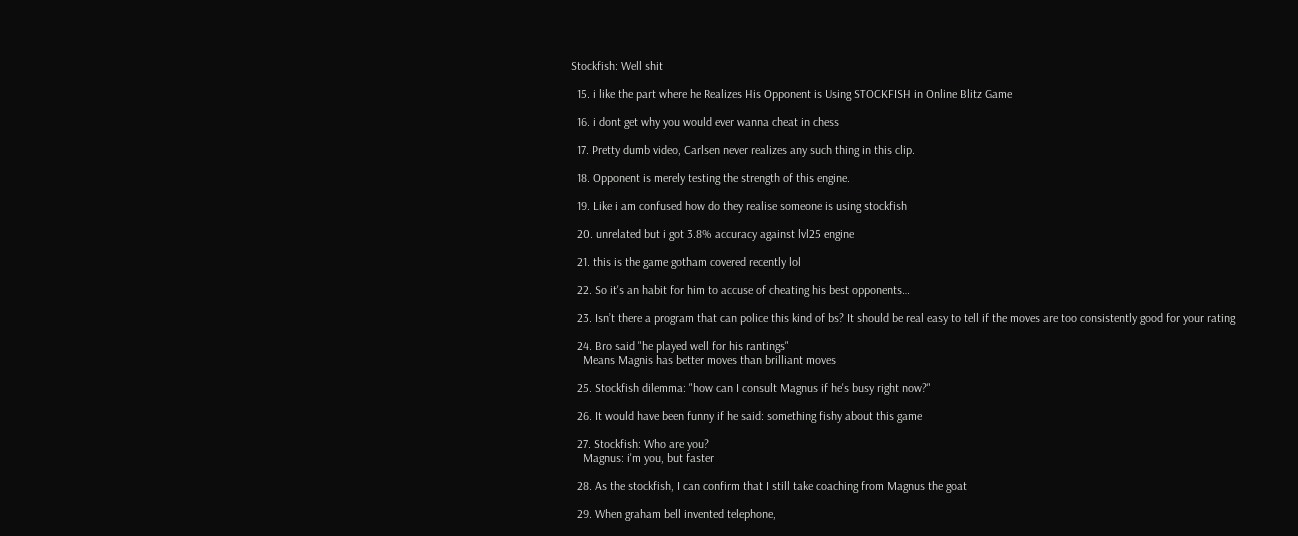Stockfish: Well shit

  15. i like the part where he Realizes His Opponent is Using STOCKFISH in Online Blitz Game

  16. i dont get why you would ever wanna cheat in chess

  17. Pretty dumb video, Carlsen never realizes any such thing in this clip.

  18. Opponent is merely testing the strength of this engine.

  19. Like i am confused how do they realise someone is using stockfish

  20. unrelated but i got 3.8% accuracy against lvl25 engine

  21. this is the game gotham covered recently lol

  22. So it's an habit for him to accuse of cheating his best opponents…

  23. Isn’t there a program that can police this kind of bs? It should be real easy to tell if the moves are too consistently good for your rating

  24. Bro said "he played well for his rantings"
    Means Magnis has better moves than brilliant moves

  25. Stockfish dilemma: "how can I consult Magnus if he's busy right now?"

  26. It would have been funny if he said: something fishy about this game

  27. Stockfish: Who are you?
    Magnus: i'm you, but faster

  28. As the stockfish, I can confirm that I still take coaching from Magnus the goat

  29. When graham bell invented telephone,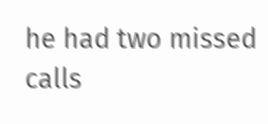he had two missed calls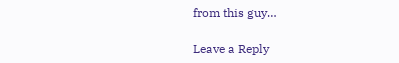from this guy…

Leave a Reply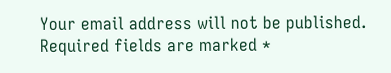Your email address will not be published. Required fields are marked *